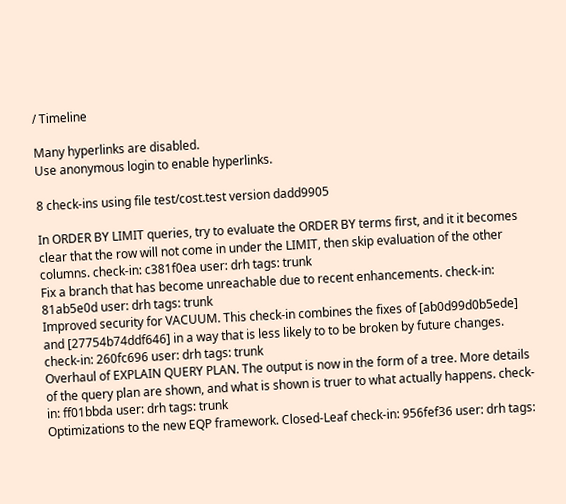/ Timeline

Many hyperlinks are disabled.
Use anonymous login to enable hyperlinks.

8 check-ins using file test/cost.test version dadd9905

In ORDER BY LIMIT queries, try to evaluate the ORDER BY terms first, and it it becomes clear that the row will not come in under the LIMIT, then skip evaluation of the other columns. check-in: c381f0ea user: drh tags: trunk
Fix a branch that has become unreachable due to recent enhancements. check-in: 81ab5e0d user: drh tags: trunk
Improved security for VACUUM. This check-in combines the fixes of [ab0d99d0b5ede] and [27754b74ddf646] in a way that is less likely to to be broken by future changes. check-in: 260fc696 user: drh tags: trunk
Overhaul of EXPLAIN QUERY PLAN. The output is now in the form of a tree. More details of the query plan are shown, and what is shown is truer to what actually happens. check-in: ff01bbda user: drh tags: trunk
Optimizations to the new EQP framework. Closed-Leaf check-in: 956fef36 user: drh tags: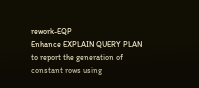rework-EQP
Enhance EXPLAIN QUERY PLAN to report the generation of constant rows using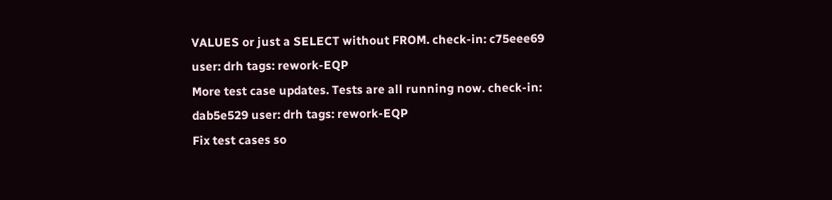VALUES or just a SELECT without FROM. check-in: c75eee69 user: drh tags: rework-EQP
More test case updates. Tests are all running now. check-in: dab5e529 user: drh tags: rework-EQP
Fix test cases so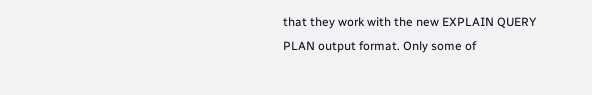that they work with the new EXPLAIN QUERY PLAN output format. Only some of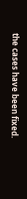the cases have been fixed.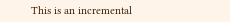This is an incremental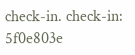check-in. check-in: 5f0e803e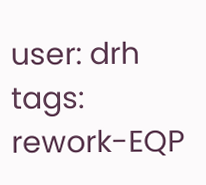user: drh tags: rework-EQP